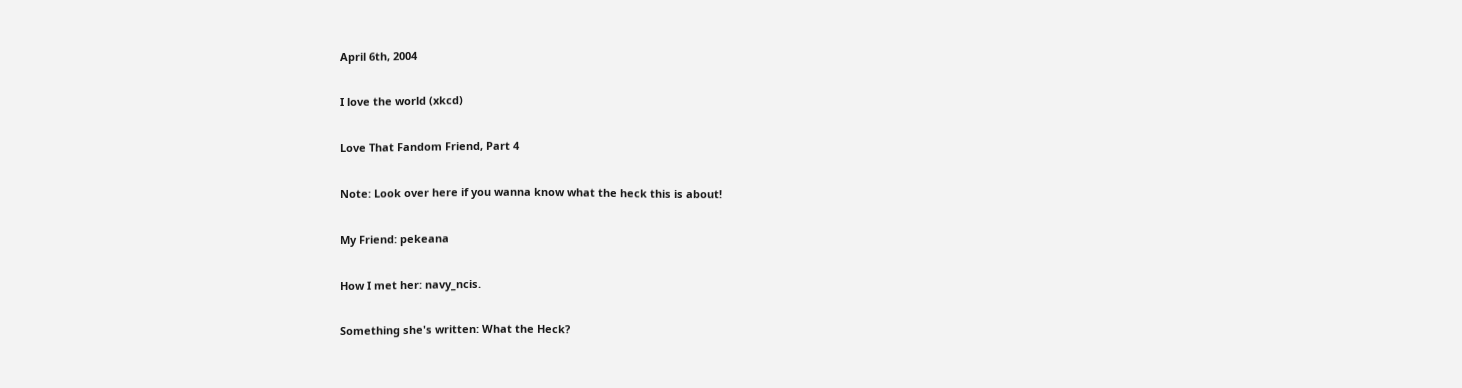April 6th, 2004

I love the world (xkcd)

Love That Fandom Friend, Part 4

Note: Look over here if you wanna know what the heck this is about!

My Friend: pekeana

How I met her: navy_ncis.

Something she's written: What the Heck?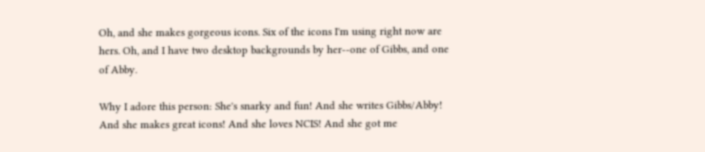Oh, and she makes gorgeous icons. Six of the icons I'm using right now are hers. Oh, and I have two desktop backgrounds by her--one of Gibbs, and one of Abby.

Why I adore this person: She's snarky and fun! And she writes Gibbs/Abby! And she makes great icons! And she loves NCIS! And she got me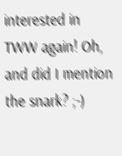interested in TWW again! Oh, and did I mention the snark? ;-)